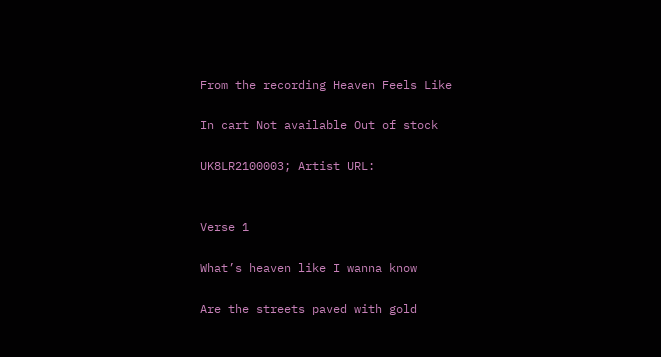From the recording Heaven Feels Like

In cart Not available Out of stock

UK8LR2100003; Artist URL:


Verse 1

What’s heaven like I wanna know

Are the streets paved with gold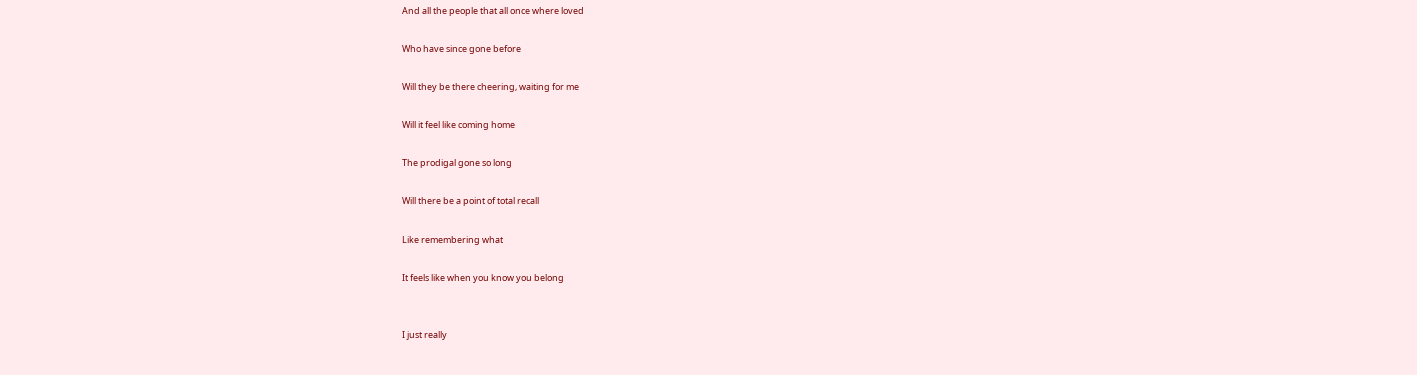And all the people that all once where loved

Who have since gone before

Will they be there cheering, waiting for me

Will it feel like coming home

The prodigal gone so long

Will there be a point of total recall

Like remembering what

It feels like when you know you belong


I just really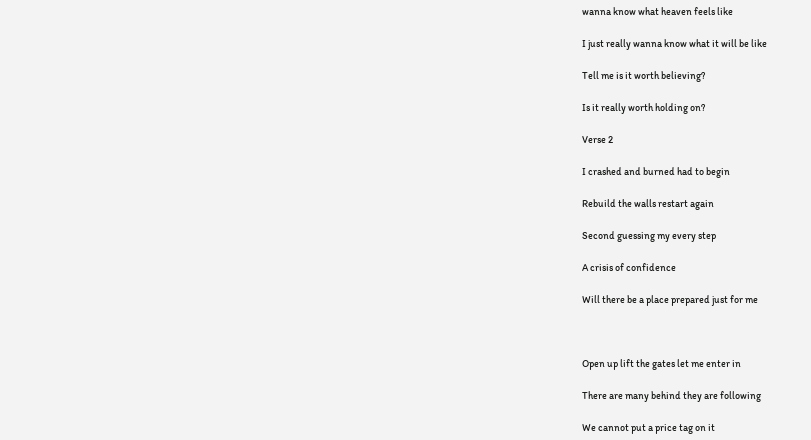wanna know what heaven feels like

I just really wanna know what it will be like

Tell me is it worth believing?

Is it really worth holding on?

Verse 2

I crashed and burned had to begin

Rebuild the walls restart again

Second guessing my every step

A crisis of confidence

Will there be a place prepared just for me



Open up lift the gates let me enter in

There are many behind they are following

We cannot put a price tag on it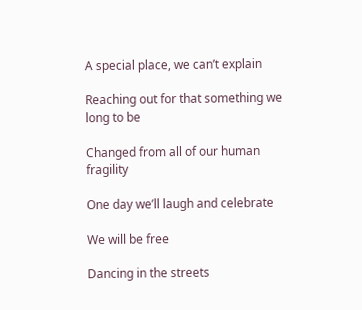A special place, we can’t explain

Reaching out for that something we long to be

Changed from all of our human fragility

One day we’ll laugh and celebrate

We will be free

Dancing in the streets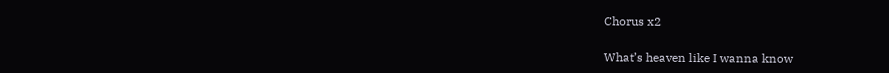Chorus x2

What’s heaven like I wanna know